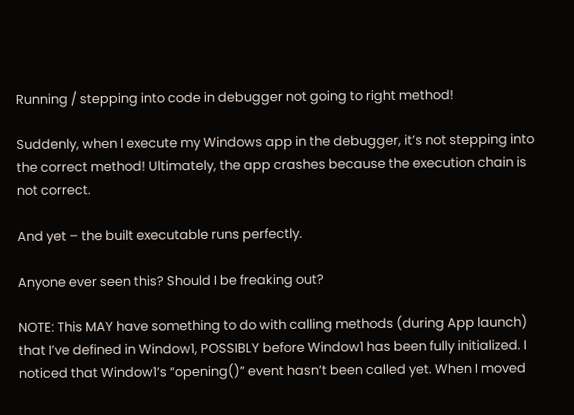Running / stepping into code in debugger not going to right method!

Suddenly, when I execute my Windows app in the debugger, it’s not stepping into the correct method! Ultimately, the app crashes because the execution chain is not correct.

And yet – the built executable runs perfectly.

Anyone ever seen this? Should I be freaking out?

NOTE: This MAY have something to do with calling methods (during App launch) that I’ve defined in Window1, POSSIBLY before Window1 has been fully initialized. I noticed that Window1’s “opening()” event hasn’t been called yet. When I moved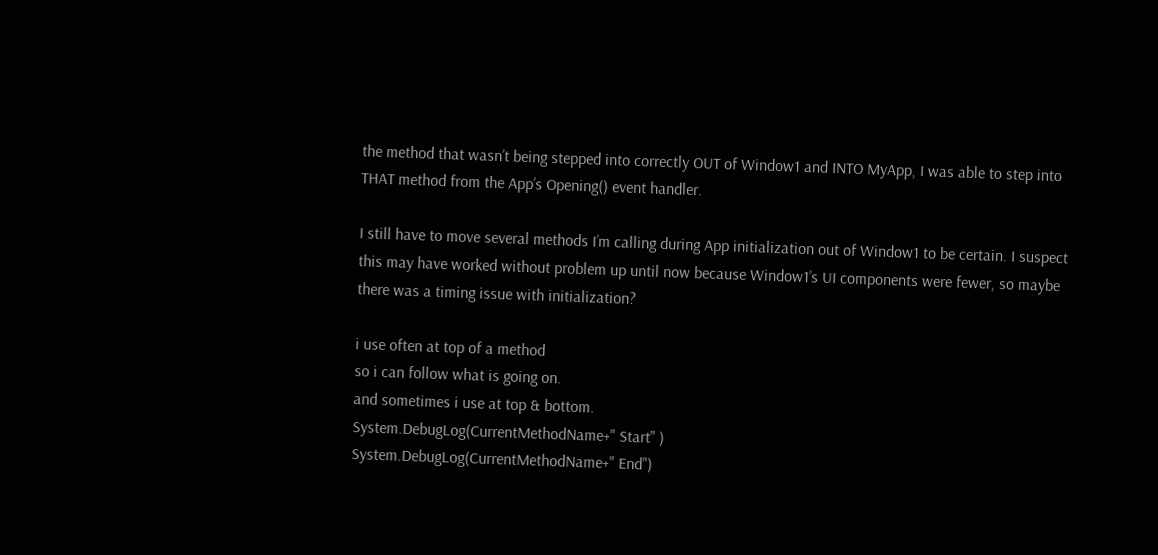the method that wasn’t being stepped into correctly OUT of Window1 and INTO MyApp, I was able to step into THAT method from the App’s Opening() event handler.

I still have to move several methods I’m calling during App initialization out of Window1 to be certain. I suspect this may have worked without problem up until now because Window1’s UI components were fewer, so maybe there was a timing issue with initialization?

i use often at top of a method
so i can follow what is going on.
and sometimes i use at top & bottom.
System.DebugLog(CurrentMethodName+" Start" )
System.DebugLog(CurrentMethodName+" End")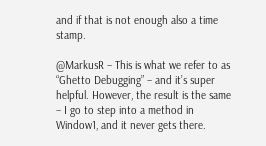and if that is not enough also a time stamp.

@MarkusR – This is what we refer to as “Ghetto Debugging” – and it’s super helpful. However, the result is the same – I go to step into a method in Window1, and it never gets there.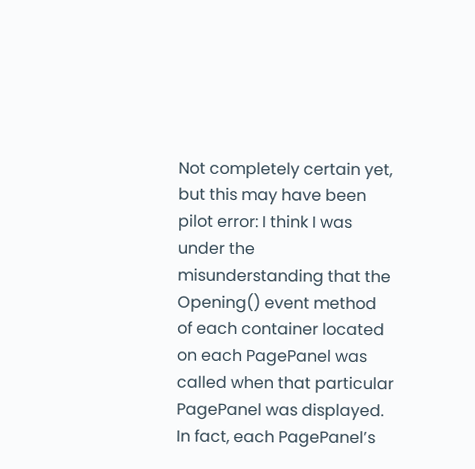Not completely certain yet, but this may have been pilot error: I think I was under the misunderstanding that the Opening() event method of each container located on each PagePanel was called when that particular PagePanel was displayed. In fact, each PagePanel’s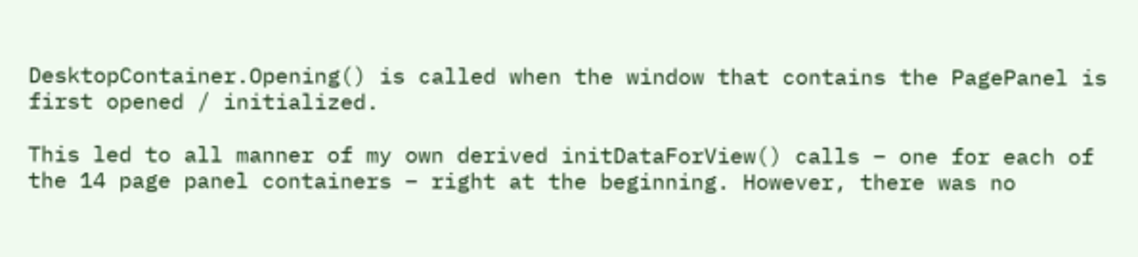DesktopContainer.Opening() is called when the window that contains the PagePanel is first opened / initialized.

This led to all manner of my own derived initDataForView() calls – one for each of the 14 page panel containers – right at the beginning. However, there was no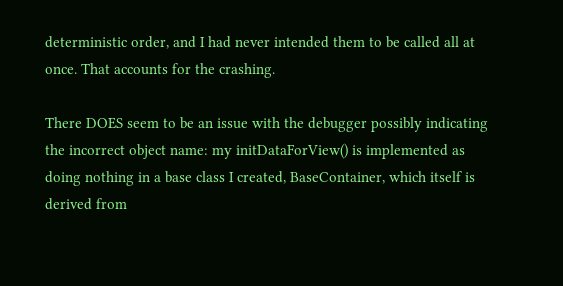deterministic order, and I had never intended them to be called all at once. That accounts for the crashing.

There DOES seem to be an issue with the debugger possibly indicating the incorrect object name: my initDataForView() is implemented as doing nothing in a base class I created, BaseContainer, which itself is derived from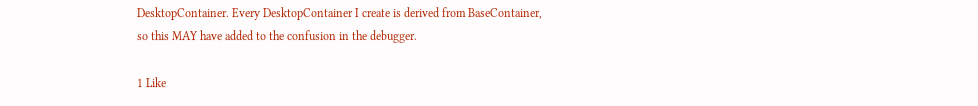DesktopContainer. Every DesktopContainer I create is derived from BaseContainer, so this MAY have added to the confusion in the debugger.

1 Like